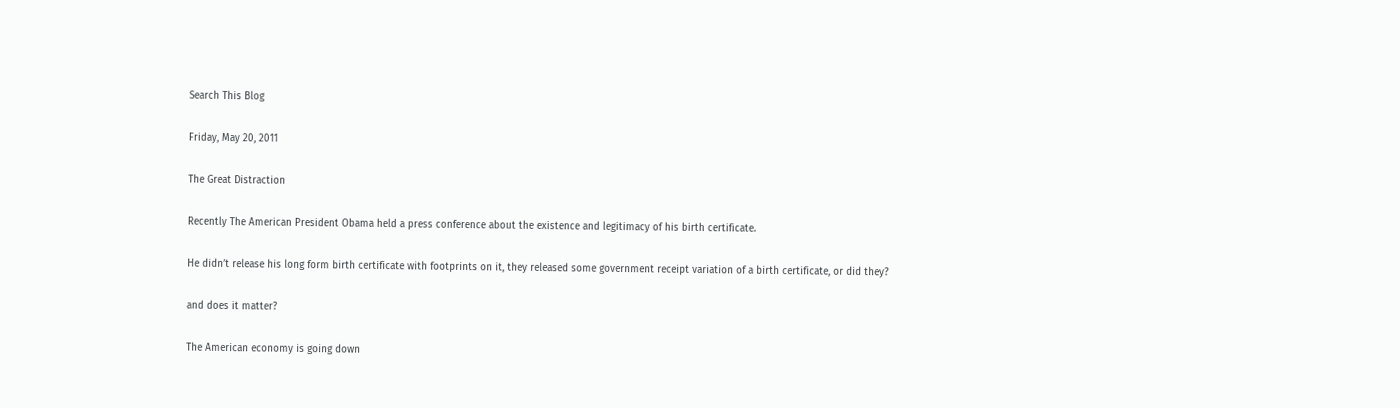Search This Blog

Friday, May 20, 2011

The Great Distraction

Recently The American President Obama held a press conference about the existence and legitimacy of his birth certificate.

He didn’t release his long form birth certificate with footprints on it, they released some government receipt variation of a birth certificate, or did they?

and does it matter?

The American economy is going down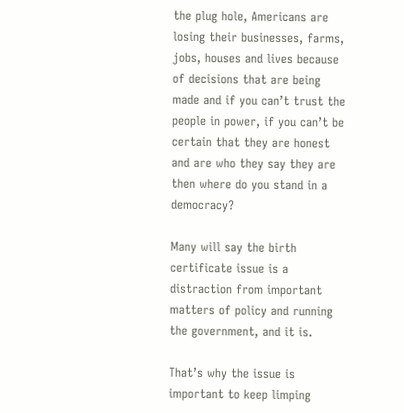the plug hole, Americans are losing their businesses, farms, jobs, houses and lives because of decisions that are being made and if you can’t trust the people in power, if you can’t be certain that they are honest and are who they say they are then where do you stand in a democracy?

Many will say the birth certificate issue is a distraction from important matters of policy and running the government, and it is.

That’s why the issue is important to keep limping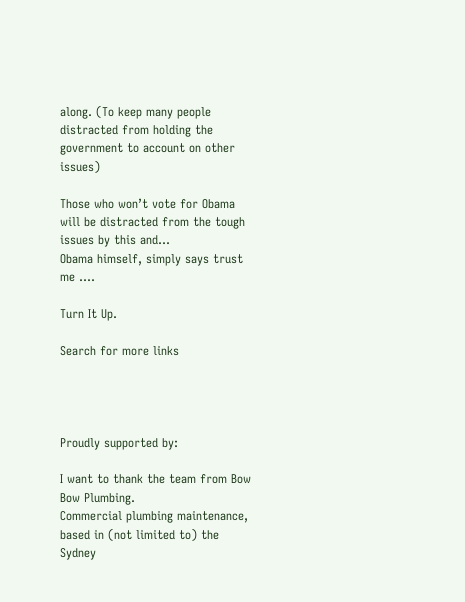along. (To keep many people distracted from holding the government to account on other issues)

Those who won’t vote for Obama will be distracted from the tough issues by this and...
Obama himself, simply says trust me ….

Turn It Up.

Search for more links




Proudly supported by:

I want to thank the team from Bow Bow Plumbing.
Commercial plumbing maintenance, based in (not limited to) the Sydney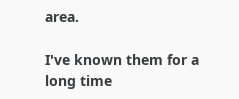area.

I've known them for a long time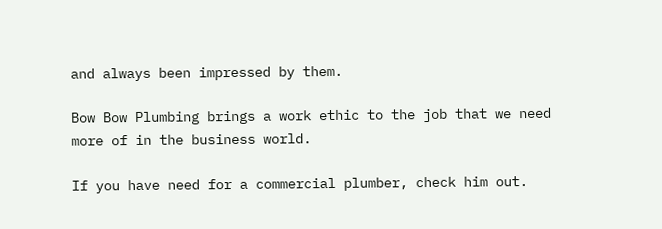and always been impressed by them.

Bow Bow Plumbing brings a work ethic to the job that we need
more of in the business world.

If you have need for a commercial plumber, check him out.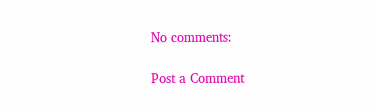No comments:

Post a Comment